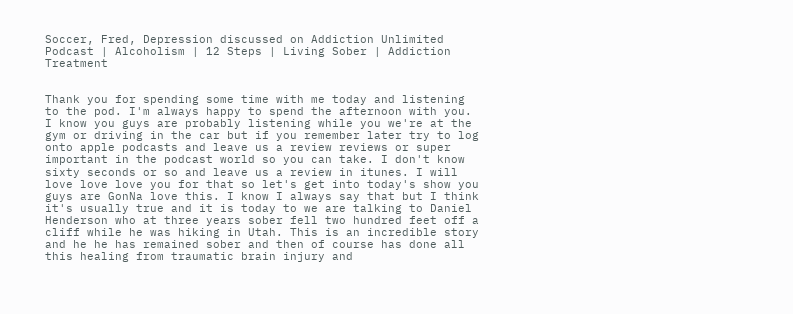Soccer, Fred, Depression discussed on Addiction Unlimited Podcast | Alcoholism | 12 Steps | Living Sober | Addiction Treatment


Thank you for spending some time with me today and listening to the pod. I'm always happy to spend the afternoon with you. I know you guys are probably listening while you we're at the gym or driving in the car but if you remember later try to log onto apple podcasts and leave us a review reviews or super important in the podcast world so you can take. I don't know sixty seconds or so and leave us a review in itunes. I will love love love you for that so let's get into today's show you guys are GonNa love this. I know I always say that but I think it's usually true and it is today to we are talking to Daniel Henderson who at three years sober fell two hundred feet off a cliff while he was hiking in Utah. This is an incredible story and he he has remained sober and then of course has done all this healing from traumatic brain injury and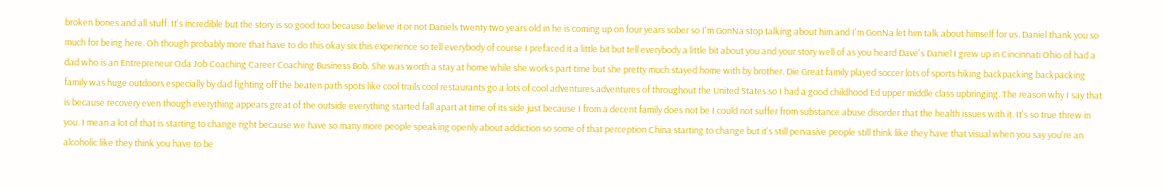broken bones and all stuff. It's incredible but the story is so good too because believe it or not Daniels twenty two years old in he is coming up on four years sober so I'm GonNa stop talking about him and I'm GonNa let him talk about himself for us. Daniel thank you so much for being here. Oh though probably more that have to do this okay six this experience so tell everybody of course I prefaced it a little bit but tell everybody a little bit about you and your story well of as you heard Dave's Daniel I grew up in Cincinnati Ohio of had a dad who is an Entrepreneur Oda Job Coaching Career Coaching Business Bob. She was worth a stay at home while she works part time but she pretty much stayed home with by brother. Die Great family played soccer lots of sports hiking backpacking backpacking family was huge outdoors especially by dad fighting off the beaten path spots like cool trails cool restaurants go a lots of cool adventures adventures of throughout the United States so I had a good childhood Ed upper middle class upbringing. The reason why I say that is because recovery even though everything appears great of the outside everything started fall apart at time of its side just because I from a decent family does not be I could not suffer from substance abuse disorder that the health issues with it. It's so true threw in you. I mean a lot of that is starting to change right because we have so many more people speaking openly about addiction so some of that perception China starting to change but it's still pervasive people still think like they have that visual when you say you're an alcoholic like they think you have to be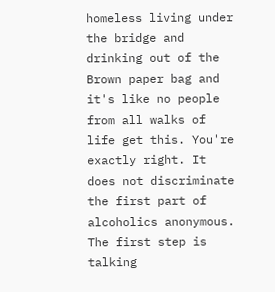homeless living under the bridge and drinking out of the Brown paper bag and it's like no people from all walks of life get this. You're exactly right. It does not discriminate the first part of alcoholics anonymous. The first step is talking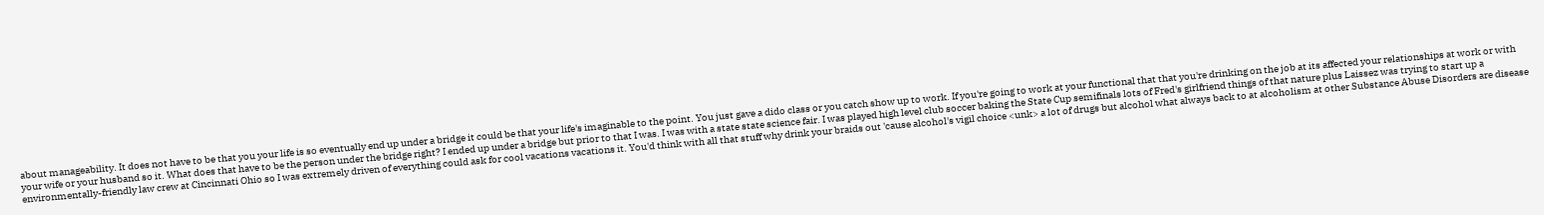about manageability. It does not have to be that you your life is so eventually end up under a bridge it could be that your life's imaginable to the point. You just gave a dido class or you catch show up to work. If you're going to work at your functional that that you're drinking on the job at its affected your relationships at work or with your wife or your husband so it. What does that have to be the person under the bridge right? I ended up under a bridge but prior to that I was. I was with a state state science fair. I was played high level club soccer baking the State Cup semifinals lots of Fred's girlfriend things of that nature plus Laissez was trying to start up a environmentally-friendly law crew at Cincinnati Ohio so I was extremely driven of everything could ask for cool vacations vacations it. You'd think with all that stuff why drink your braids out 'cause alcohol's vigil choice <unk> a lot of drugs but alcohol what always back to at alcoholism at other Substance Abuse Disorders are disease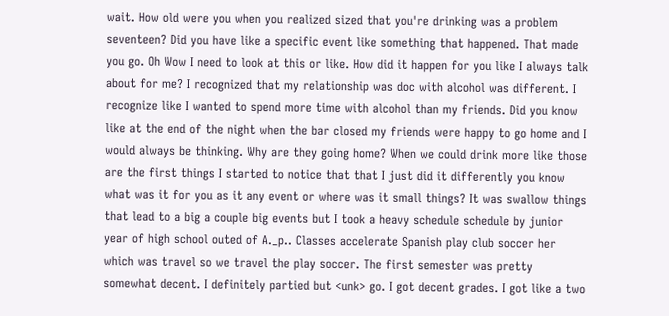wait. How old were you when you realized sized that you're drinking was a problem seventeen? Did you have like a specific event like something that happened. That made you go. Oh Wow I need to look at this or like. How did it happen for you like I always talk about for me? I recognized that my relationship was doc with alcohol was different. I recognize like I wanted to spend more time with alcohol than my friends. Did you know like at the end of the night when the bar closed my friends were happy to go home and I would always be thinking. Why are they going home? When we could drink more like those are the first things I started to notice that that I just did it differently you know what was it for you as it any event or where was it small things? It was swallow things that lead to a big a couple big events but I took a heavy schedule schedule by junior year of high school outed of A._p.. Classes accelerate Spanish play club soccer her which was travel so we travel the play soccer. The first semester was pretty somewhat decent. I definitely partied but <unk> go. I got decent grades. I got like a two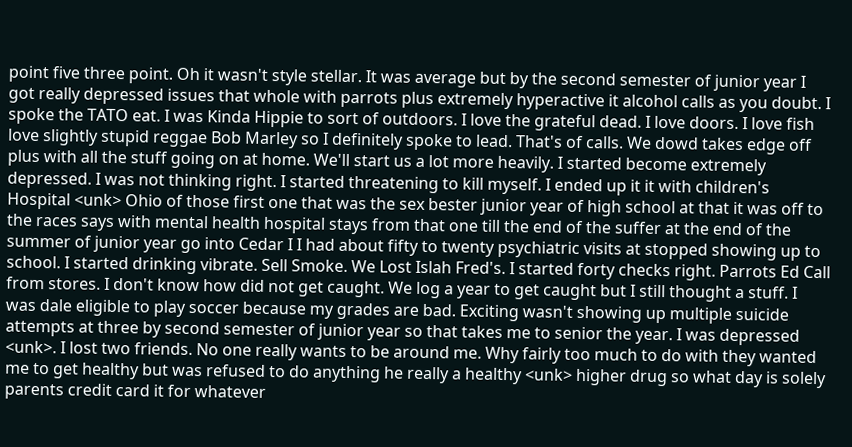point five three point. Oh it wasn't style stellar. It was average but by the second semester of junior year I got really depressed issues that whole with parrots plus extremely hyperactive it alcohol calls as you doubt. I spoke the TATO eat. I was Kinda Hippie to sort of outdoors. I love the grateful dead. I love doors. I love fish love slightly stupid reggae Bob Marley so I definitely spoke to lead. That's of calls. We dowd takes edge off plus with all the stuff going on at home. We'll start us a lot more heavily. I started become extremely depressed. I was not thinking right. I started threatening to kill myself. I ended up it it with children's Hospital <unk> Ohio of those first one that was the sex bester junior year of high school at that it was off to the races says with mental health hospital stays from that one till the end of the suffer at the end of the summer of junior year go into Cedar I I had about fifty to twenty psychiatric visits at stopped showing up to school. I started drinking vibrate. Sell Smoke. We Lost Islah Fred's. I started forty checks right. Parrots Ed Call from stores. I don't know how did not get caught. We log a year to get caught but I still thought a stuff. I was dale eligible to play soccer because my grades are bad. Exciting wasn't showing up multiple suicide attempts at three by second semester of junior year so that takes me to senior the year. I was depressed <unk>. I lost two friends. No one really wants to be around me. Why fairly too much to do with they wanted me to get healthy but was refused to do anything he really a healthy <unk> higher drug so what day is solely parents credit card it for whatever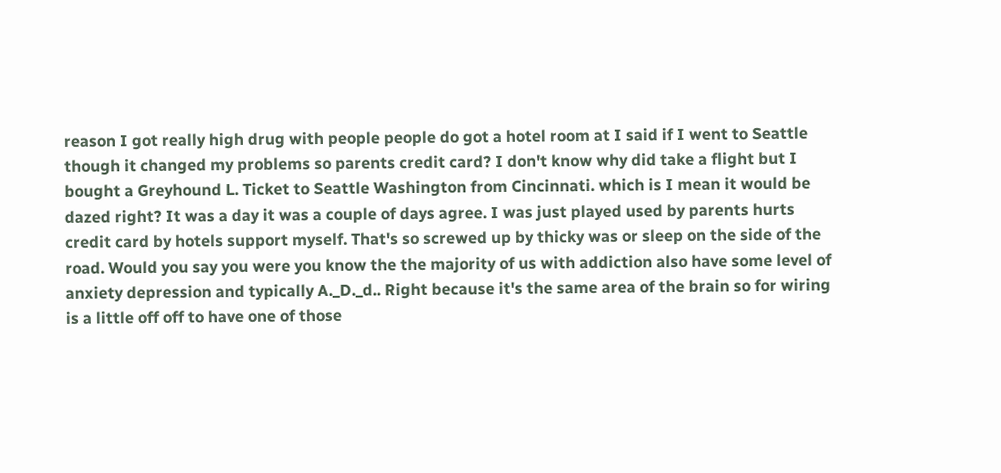reason I got really high drug with people people do got a hotel room at I said if I went to Seattle though it changed my problems so parents credit card? I don't know why did take a flight but I bought a Greyhound L. Ticket to Seattle Washington from Cincinnati. which is I mean it would be dazed right? It was a day it was a couple of days agree. I was just played used by parents hurts credit card by hotels support myself. That's so screwed up by thicky was or sleep on the side of the road. Would you say you were you know the the majority of us with addiction also have some level of anxiety depression and typically A._D._d.. Right because it's the same area of the brain so for wiring is a little off off to have one of those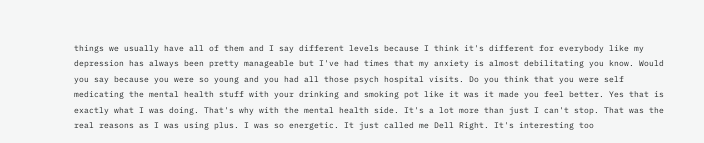things we usually have all of them and I say different levels because I think it's different for everybody like my depression has always been pretty manageable but I've had times that my anxiety is almost debilitating you know. Would you say because you were so young and you had all those psych hospital visits. Do you think that you were self medicating the mental health stuff with your drinking and smoking pot like it was it made you feel better. Yes that is exactly what I was doing. That's why with the mental health side. It's a lot more than just I can't stop. That was the real reasons as I was using plus. I was so energetic. It just called me Dell Right. It's interesting too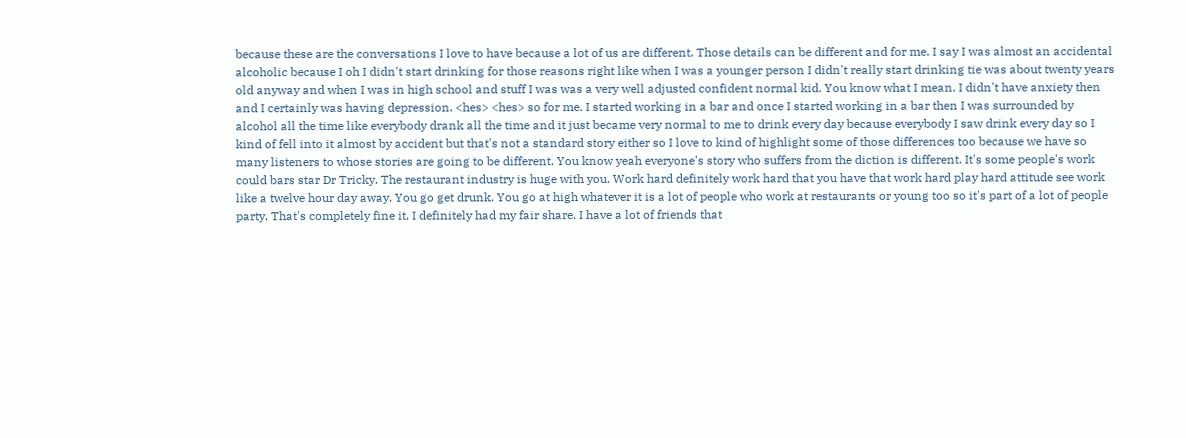because these are the conversations I love to have because a lot of us are different. Those details can be different and for me. I say I was almost an accidental alcoholic because I oh I didn't start drinking for those reasons right like when I was a younger person I didn't really start drinking tie was about twenty years old anyway and when I was in high school and stuff I was was a very well adjusted confident normal kid. You know what I mean. I didn't have anxiety then and I certainly was having depression. <hes> <hes> so for me. I started working in a bar and once I started working in a bar then I was surrounded by alcohol all the time like everybody drank all the time and it just became very normal to me to drink every day because everybody I saw drink every day so I kind of fell into it almost by accident but that's not a standard story either so I love to kind of highlight some of those differences too because we have so many listeners to whose stories are going to be different. You know yeah everyone's story who suffers from the diction is different. It's some people's work could bars star Dr Tricky. The restaurant industry is huge with you. Work hard definitely work hard that you have that work hard play hard attitude see work like a twelve hour day away. You go get drunk. You go at high whatever it is a lot of people who work at restaurants or young too so it's part of a lot of people party. That's completely fine it. I definitely had my fair share. I have a lot of friends that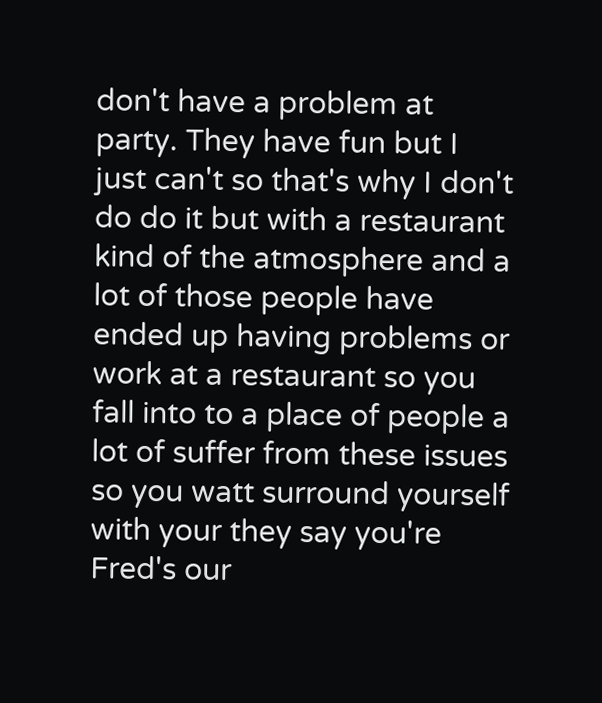don't have a problem at party. They have fun but I just can't so that's why I don't do do it but with a restaurant kind of the atmosphere and a lot of those people have ended up having problems or work at a restaurant so you fall into to a place of people a lot of suffer from these issues so you watt surround yourself with your they say you're Fred's our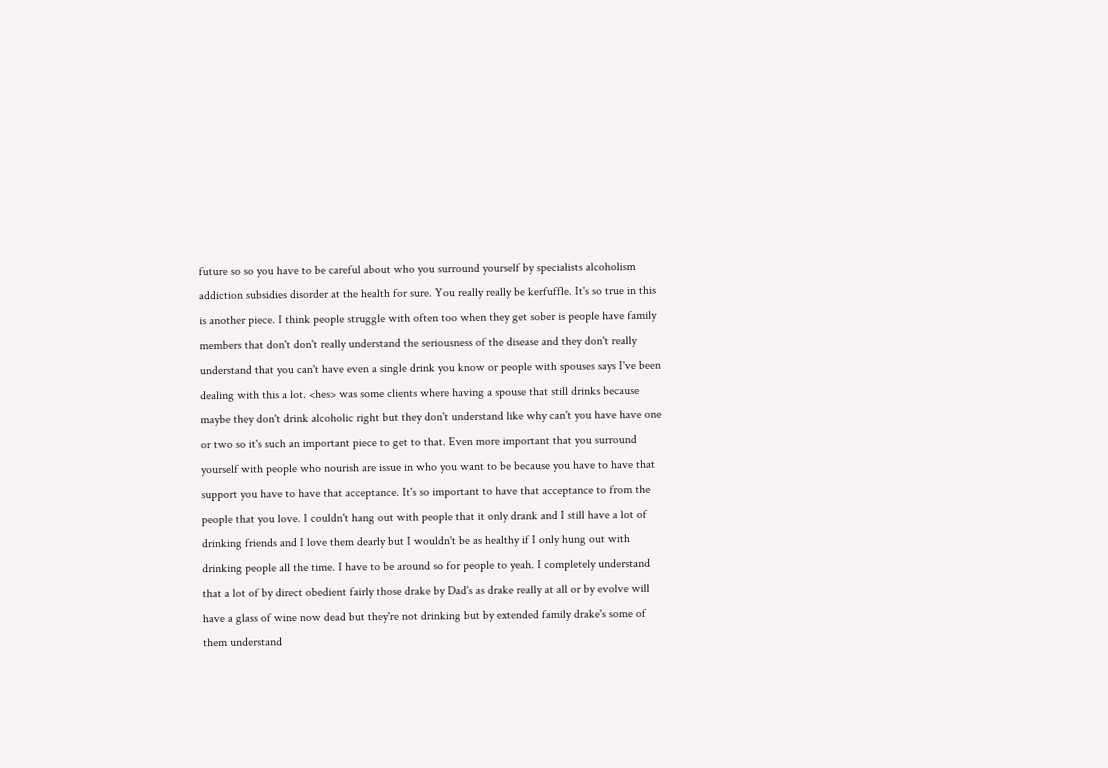future so so you have to be careful about who you surround yourself by specialists alcoholism addiction subsidies disorder at the health for sure. You really really be kerfuffle. It's so true in this is another piece. I think people struggle with often too when they get sober is people have family members that don't don't really understand the seriousness of the disease and they don't really understand that you can't have even a single drink you know or people with spouses says I've been dealing with this a lot. <hes> was some clients where having a spouse that still drinks because maybe they don't drink alcoholic right but they don't understand like why can't you have have one or two so it's such an important piece to get to that. Even more important that you surround yourself with people who nourish are issue in who you want to be because you have to have that support you have to have that acceptance. It's so important to have that acceptance to from the people that you love. I couldn't hang out with people that it only drank and I still have a lot of drinking friends and I love them dearly but I wouldn't be as healthy if I only hung out with drinking people all the time. I have to be around so for people to yeah. I completely understand that a lot of by direct obedient fairly those drake by Dad's as drake really at all or by evolve will have a glass of wine now dead but they're not drinking but by extended family drake's some of them understand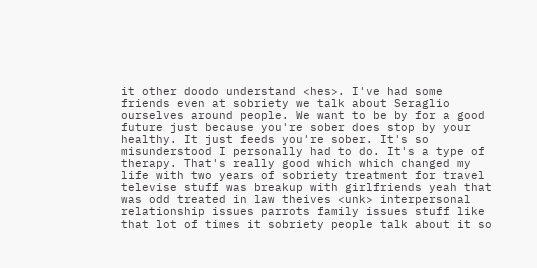it other doodo understand <hes>. I've had some friends even at sobriety we talk about Seraglio ourselves around people. We want to be by for a good future just because you're sober does stop by your healthy. It just feeds you're sober. It's so misunderstood I personally had to do. It's a type of therapy. That's really good which which changed my life with two years of sobriety treatment for travel televise stuff was breakup with girlfriends yeah that was odd treated in law theives <unk> interpersonal relationship issues parrots family issues stuff like that lot of times it sobriety people talk about it so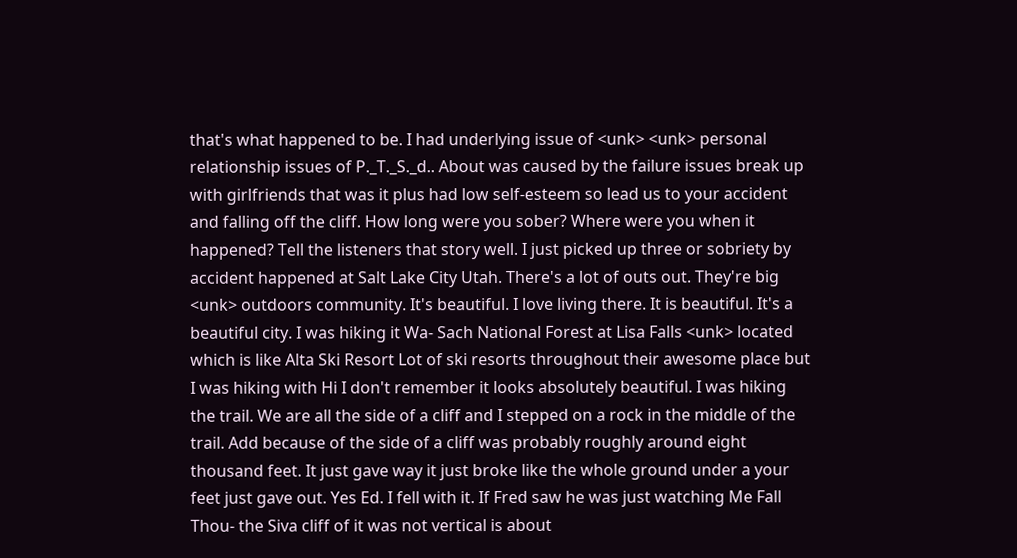that's what happened to be. I had underlying issue of <unk> <unk> personal relationship issues of P._T._S._d.. About was caused by the failure issues break up with girlfriends that was it plus had low self-esteem so lead us to your accident and falling off the cliff. How long were you sober? Where were you when it happened? Tell the listeners that story well. I just picked up three or sobriety by accident happened at Salt Lake City Utah. There's a lot of outs out. They're big <unk> outdoors community. It's beautiful. I love living there. It is beautiful. It's a beautiful city. I was hiking it Wa- Sach National Forest at Lisa Falls <unk> located which is like Alta Ski Resort Lot of ski resorts throughout their awesome place but I was hiking with Hi I don't remember it looks absolutely beautiful. I was hiking the trail. We are all the side of a cliff and I stepped on a rock in the middle of the trail. Add because of the side of a cliff was probably roughly around eight thousand feet. It just gave way it just broke like the whole ground under a your feet just gave out. Yes Ed. I fell with it. If Fred saw he was just watching Me Fall Thou- the Siva cliff of it was not vertical is about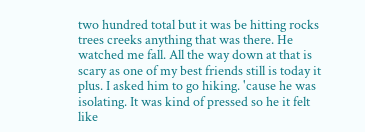two hundred total but it was be hitting rocks trees creeks anything that was there. He watched me fall. All the way down at that is scary as one of my best friends still is today it plus. I asked him to go hiking. 'cause he was isolating. It was kind of pressed so he it felt like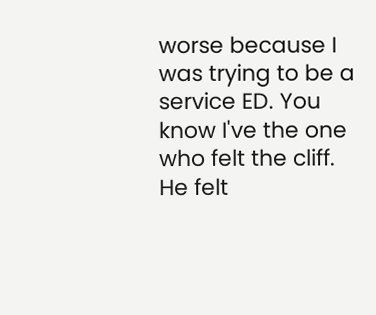worse because I was trying to be a service ED. You know I've the one who felt the cliff. He felt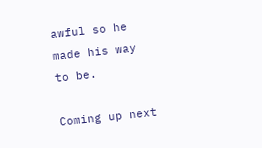awful so he made his way to be.

Coming up next